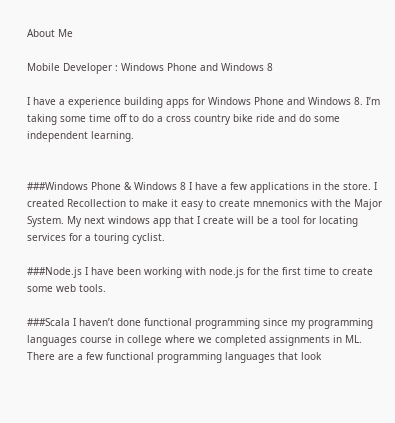About Me

Mobile Developer : Windows Phone and Windows 8

I have a experience building apps for Windows Phone and Windows 8. I’m taking some time off to do a cross country bike ride and do some independent learning.


###Windows Phone & Windows 8 I have a few applications in the store. I created Recollection to make it easy to create mnemonics with the Major System. My next windows app that I create will be a tool for locating services for a touring cyclist.

###Node.js I have been working with node.js for the first time to create some web tools.

###Scala I haven’t done functional programming since my programming languages course in college where we completed assignments in ML. There are a few functional programming languages that look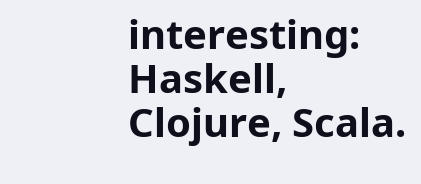interesting: Haskell, Clojure, Scala.